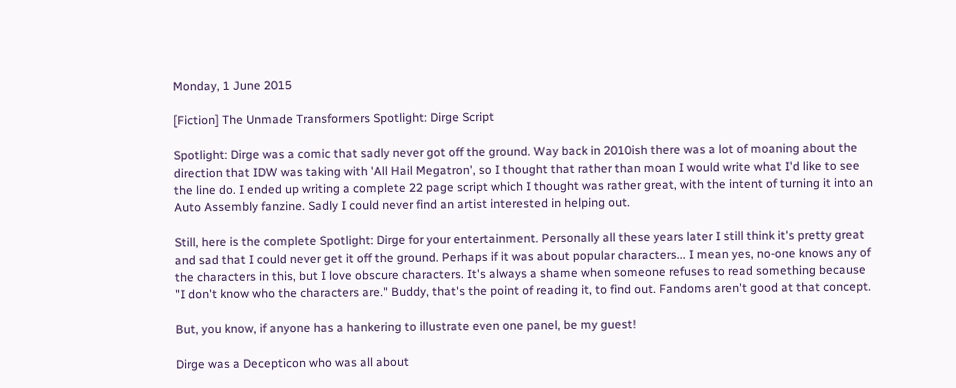Monday, 1 June 2015

[Fiction] The Unmade Transformers Spotlight: Dirge Script

Spotlight: Dirge was a comic that sadly never got off the ground. Way back in 2010ish there was a lot of moaning about the direction that IDW was taking with 'All Hail Megatron', so I thought that rather than moan I would write what I'd like to see the line do. I ended up writing a complete 22 page script which I thought was rather great, with the intent of turning it into an Auto Assembly fanzine. Sadly I could never find an artist interested in helping out.

Still, here is the complete Spotlight: Dirge for your entertainment. Personally all these years later I still think it's pretty great and sad that I could never get it off the ground. Perhaps if it was about popular characters... I mean yes, no-one knows any of the characters in this, but I love obscure characters. It's always a shame when someone refuses to read something because "I don't know who the characters are." Buddy, that's the point of reading it, to find out. Fandoms aren't good at that concept.

But, you know, if anyone has a hankering to illustrate even one panel, be my guest!

Dirge was a Decepticon who was all about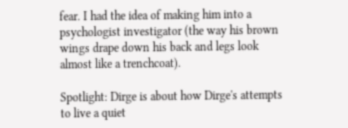fear. I had the idea of making him into a psychologist investigator (the way his brown wings drape down his back and legs look almost like a trenchcoat).

Spotlight: Dirge is about how Dirge's attempts to live a quiet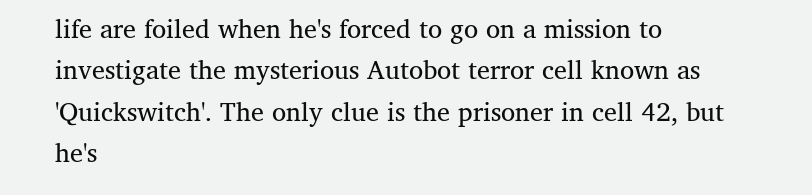life are foiled when he's forced to go on a mission to investigate the mysterious Autobot terror cell known as 'Quickswitch'. The only clue is the prisoner in cell 42, but he's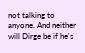not talking to anyone. And neither will Dirge be if he's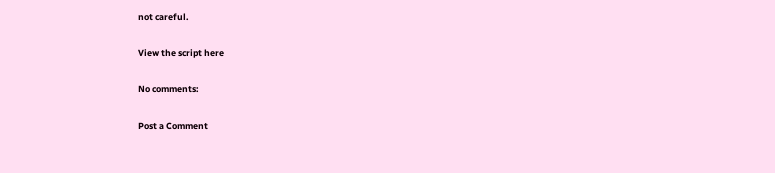not careful.

View the script here

No comments:

Post a Comment